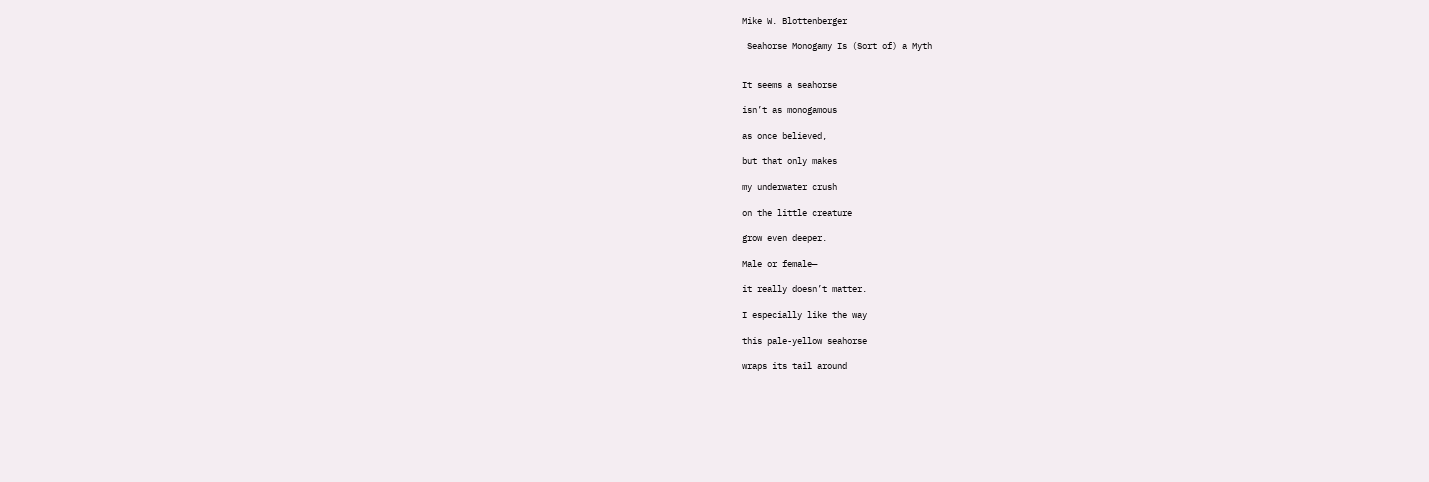Mike W. Blottenberger

 Seahorse Monogamy Is (Sort of) a Myth


It seems a seahorse

isn’t as monogamous

as once believed,

but that only makes

my underwater crush

on the little creature

grow even deeper.

Male or female—

it really doesn’t matter.

I especially like the way

this pale-yellow seahorse

wraps its tail around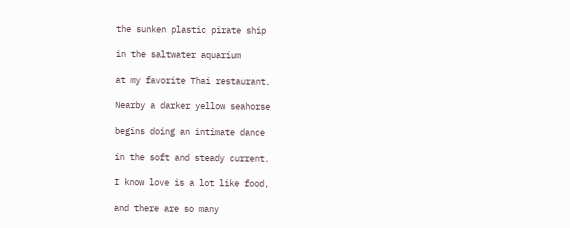the sunken plastic pirate ship

in the saltwater aquarium

at my favorite Thai restaurant.

Nearby a darker yellow seahorse

begins doing an intimate dance

in the soft and steady current.

I know love is a lot like food,

and there are so many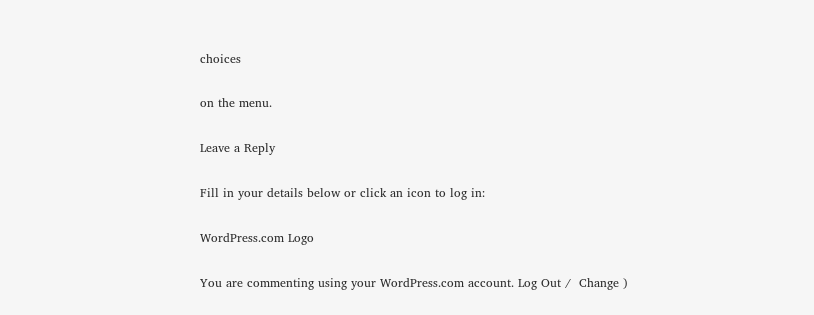choices

on the menu.

Leave a Reply

Fill in your details below or click an icon to log in:

WordPress.com Logo

You are commenting using your WordPress.com account. Log Out /  Change )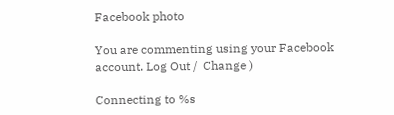Facebook photo

You are commenting using your Facebook account. Log Out /  Change )

Connecting to %s